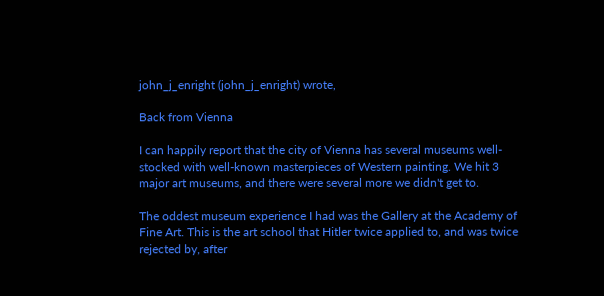john_j_enright (john_j_enright) wrote,

Back from Vienna

I can happily report that the city of Vienna has several museums well-stocked with well-known masterpieces of Western painting. We hit 3 major art museums, and there were several more we didn't get to.

The oddest museum experience I had was the Gallery at the Academy of Fine Art. This is the art school that Hitler twice applied to, and was twice rejected by, after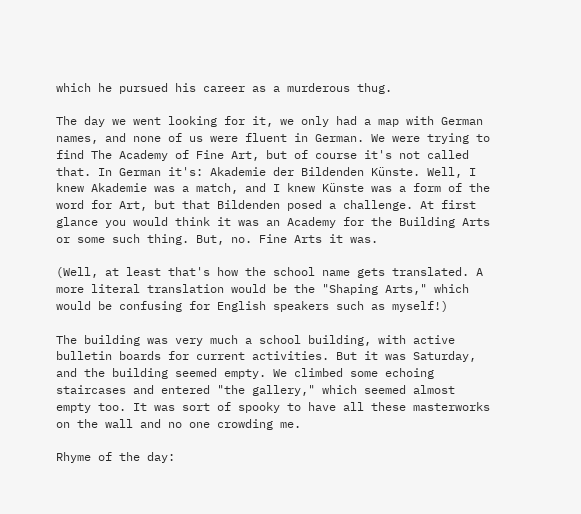which he pursued his career as a murderous thug.

The day we went looking for it, we only had a map with German names, and none of us were fluent in German. We were trying to find The Academy of Fine Art, but of course it's not called that. In German it's: Akademie der Bildenden Künste. Well, I knew Akademie was a match, and I knew Künste was a form of the word for Art, but that Bildenden posed a challenge. At first glance you would think it was an Academy for the Building Arts or some such thing. But, no. Fine Arts it was.

(Well, at least that's how the school name gets translated. A more literal translation would be the "Shaping Arts," which would be confusing for English speakers such as myself!)

The building was very much a school building, with active bulletin boards for current activities. But it was Saturday, and the building seemed empty. We climbed some echoing staircases and entered "the gallery," which seemed almost empty too. It was sort of spooky to have all these masterworks on the wall and no one crowding me.

Rhyme of the day: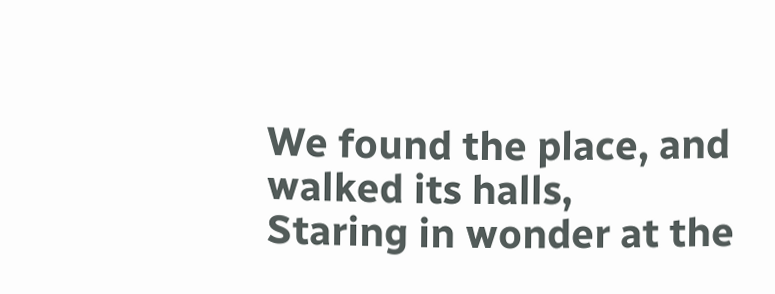We found the place, and walked its halls,
Staring in wonder at the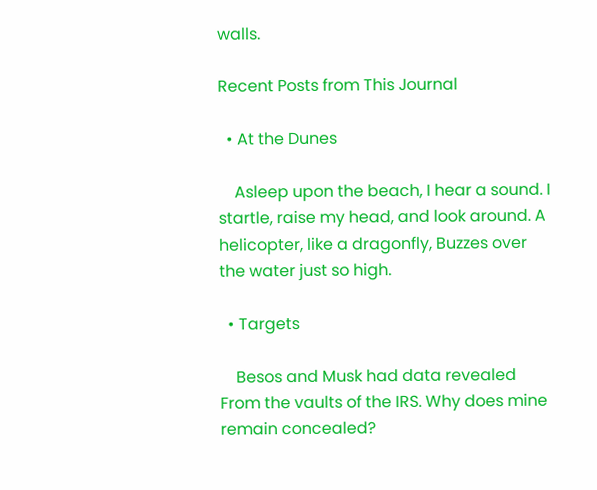walls.

Recent Posts from This Journal

  • At the Dunes

    Asleep upon the beach, I hear a sound. I startle, raise my head, and look around. A helicopter, like a dragonfly, Buzzes over the water just so high.

  • Targets

    Besos and Musk had data revealed From the vaults of the IRS. Why does mine remain concealed?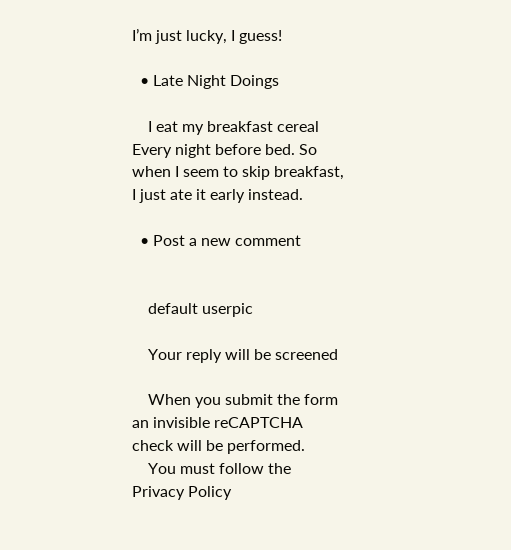I’m just lucky, I guess!

  • Late Night Doings

    I eat my breakfast cereal Every night before bed. So when I seem to skip breakfast, I just ate it early instead.

  • Post a new comment


    default userpic

    Your reply will be screened

    When you submit the form an invisible reCAPTCHA check will be performed.
    You must follow the Privacy Policy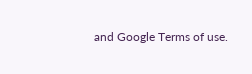and Google Terms of use.